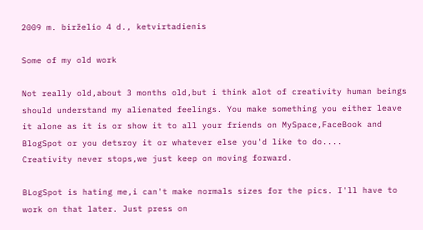2009 m. birželio 4 d., ketvirtadienis

Some of my old work

Not really old,about 3 months old,but i think alot of creativity human beings should understand my alienated feelings. You make something you either leave it alone as it is or show it to all your friends on MySpace,FaceBook and BlogSpot or you detsroy it or whatever else you'd like to do....
Creativity never stops,we just keep on moving forward.

BLogSpot is hating me,i can't make normals sizes for the pics. I'll have to work on that later. Just press on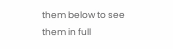them below to see them in full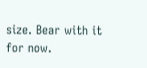size. Bear with it for now.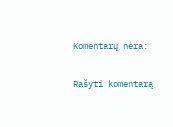Komentarų nėra:

Rašyti komentarą